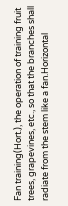Fan training(Hort.), the operation of training fruit trees, grapevines, etc., so that the branches shall radiate from the stem like a fan.Horizontal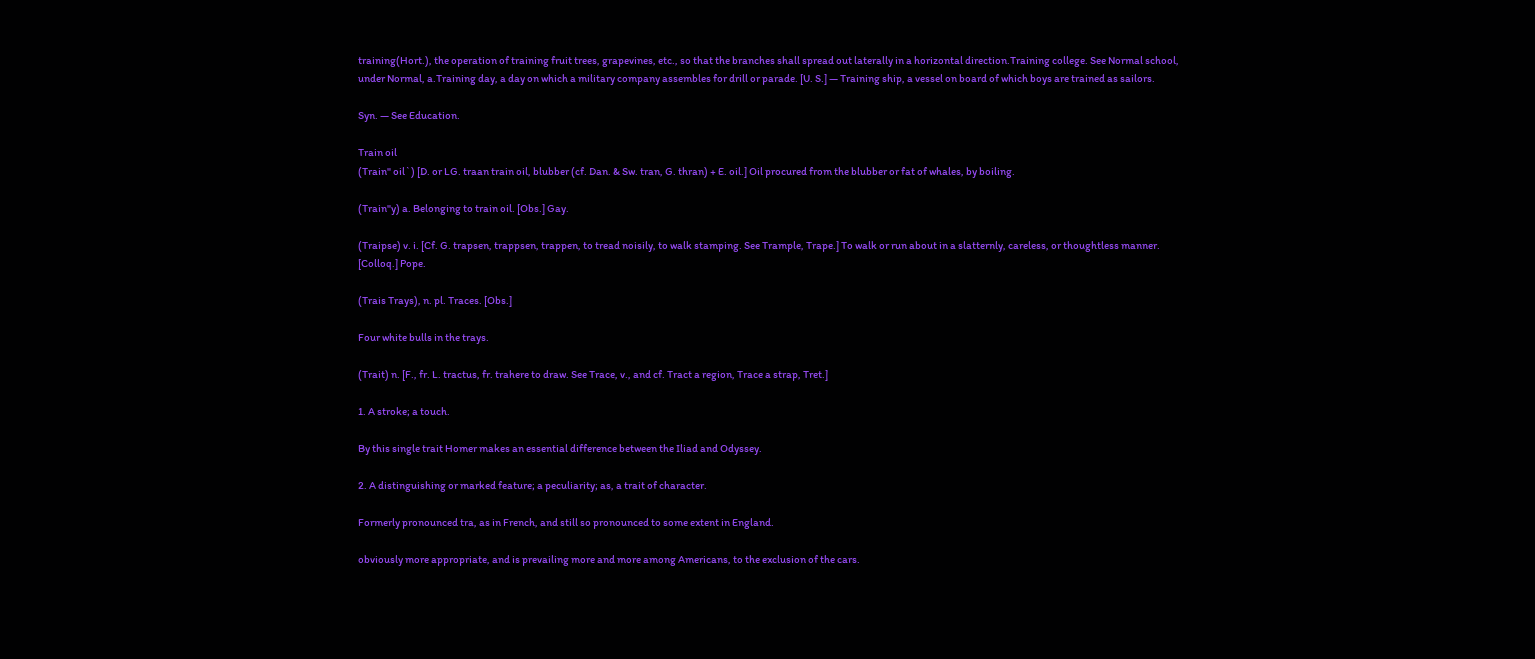training(Hort.), the operation of training fruit trees, grapevines, etc., so that the branches shall spread out laterally in a horizontal direction.Training college. See Normal school, under Normal, a.Training day, a day on which a military company assembles for drill or parade. [U. S.] — Training ship, a vessel on board of which boys are trained as sailors.

Syn. — See Education.

Train oil
(Train" oil`) [D. or LG. traan train oil, blubber (cf. Dan. & Sw. tran, G. thran) + E. oil.] Oil procured from the blubber or fat of whales, by boiling.

(Train"y) a. Belonging to train oil. [Obs.] Gay.

(Traipse) v. i. [Cf. G. trapsen, trappsen, trappen, to tread noisily, to walk stamping. See Trample, Trape.] To walk or run about in a slatternly, careless, or thoughtless manner. [Colloq.] Pope.

(Trais Trays), n. pl. Traces. [Obs.]

Four white bulls in the trays.

(Trait) n. [F., fr. L. tractus, fr. trahere to draw. See Trace, v., and cf. Tract a region, Trace a strap, Tret.]

1. A stroke; a touch.

By this single trait Homer makes an essential difference between the Iliad and Odyssey.

2. A distinguishing or marked feature; a peculiarity; as, a trait of character.

Formerly pronounced tra, as in French, and still so pronounced to some extent in England.

obviously more appropriate, and is prevailing more and more among Americans, to the exclusion of the cars.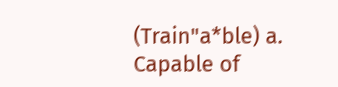(Train"a*ble) a. Capable of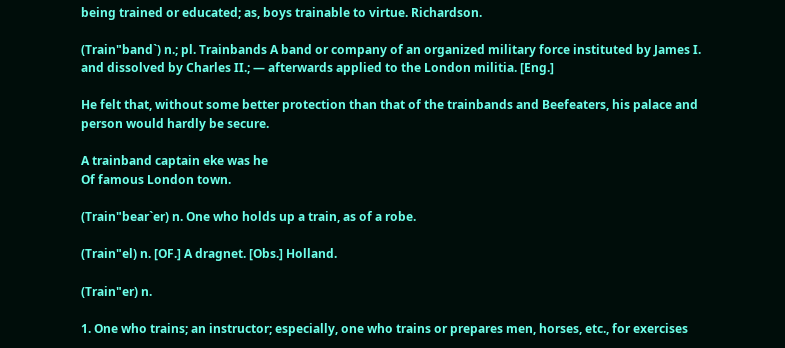being trained or educated; as, boys trainable to virtue. Richardson.

(Train"band`) n.; pl. Trainbands A band or company of an organized military force instituted by James I. and dissolved by Charles II.; — afterwards applied to the London militia. [Eng.]

He felt that, without some better protection than that of the trainbands and Beefeaters, his palace and person would hardly be secure.

A trainband captain eke was he
Of famous London town.

(Train"bear`er) n. One who holds up a train, as of a robe.

(Train"el) n. [OF.] A dragnet. [Obs.] Holland.

(Train"er) n.

1. One who trains; an instructor; especially, one who trains or prepares men, horses, etc., for exercises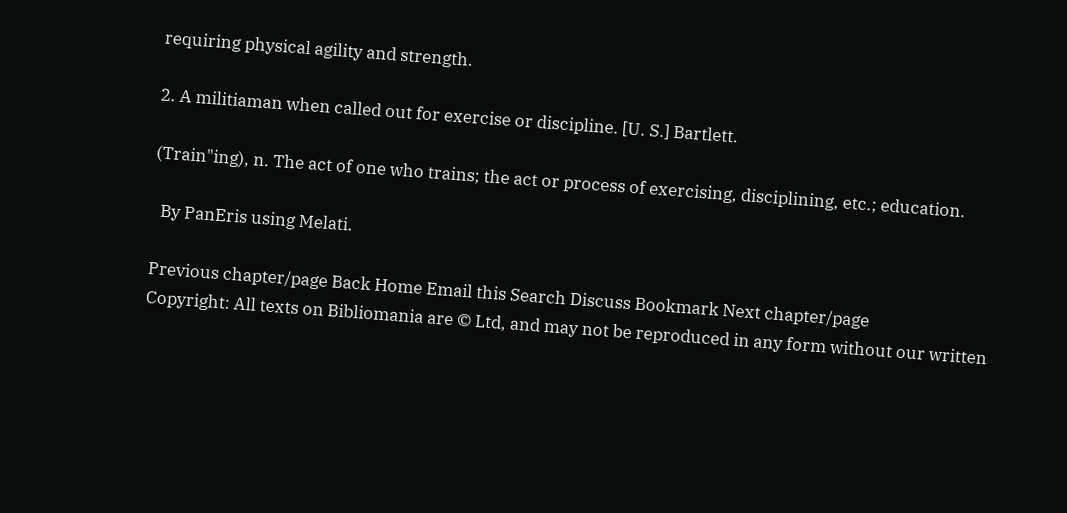requiring physical agility and strength.

2. A militiaman when called out for exercise or discipline. [U. S.] Bartlett.

(Train"ing), n. The act of one who trains; the act or process of exercising, disciplining, etc.; education.

  By PanEris using Melati.

Previous chapter/page Back Home Email this Search Discuss Bookmark Next chapter/page
Copyright: All texts on Bibliomania are © Ltd, and may not be reproduced in any form without our written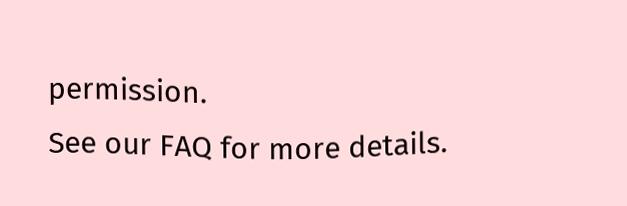permission.
See our FAQ for more details.